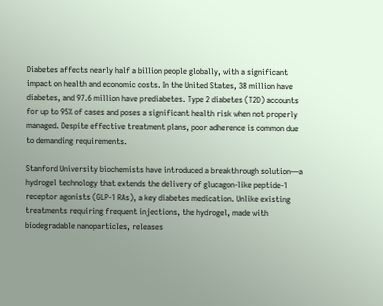Diabetes affects nearly half a billion people globally, with a significant impact on health and economic costs. In the United States, 38 million have diabetes, and 97.6 million have prediabetes. Type 2 diabetes (T2D) accounts for up to 95% of cases and poses a significant health risk when not properly managed. Despite effective treatment plans, poor adherence is common due to demanding requirements.

Stanford University biochemists have introduced a breakthrough solution—a hydrogel technology that extends the delivery of glucagon-like peptide-1 receptor agonists (GLP-1 RAs), a key diabetes medication. Unlike existing treatments requiring frequent injections, the hydrogel, made with biodegradable nanoparticles, releases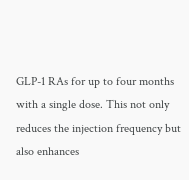GLP-1 RAs for up to four months with a single dose. This not only reduces the injection frequency but also enhances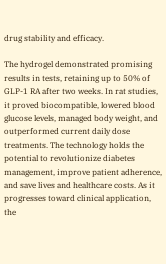drug stability and efficacy.

The hydrogel demonstrated promising results in tests, retaining up to 50% of GLP-1 RA after two weeks. In rat studies, it proved biocompatible, lowered blood glucose levels, managed body weight, and outperformed current daily dose treatments. The technology holds the potential to revolutionize diabetes management, improve patient adherence, and save lives and healthcare costs. As it progresses toward clinical application, the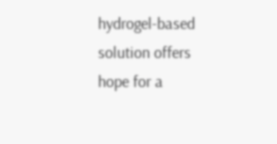hydrogel-based solution offers hope for a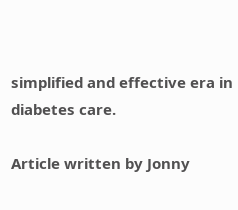simplified and effective era in diabetes care.

Article written by Jonny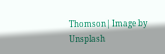Thomson| Image by Unsplash